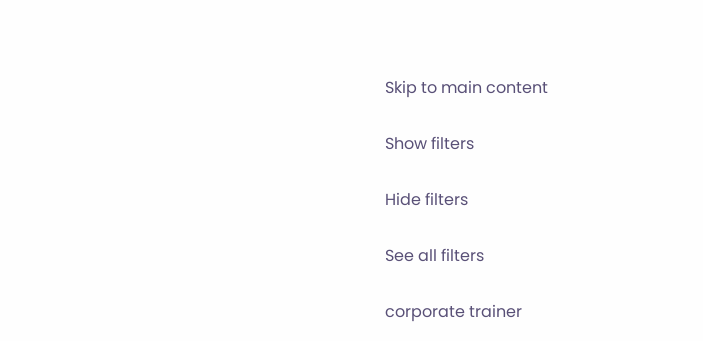Skip to main content

Show filters

Hide filters

See all filters

corporate trainer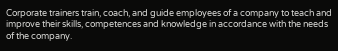Corporate trainers train, coach, and guide employees of a company to teach and improve their skills, competences and knowledge in accordance with the needs of the company.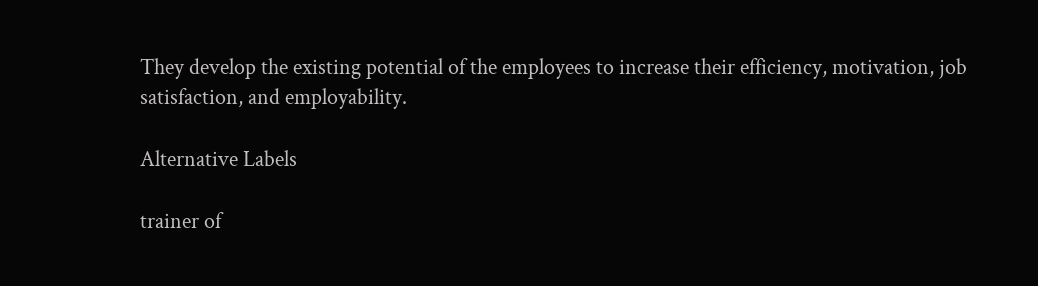They develop the existing potential of the employees to increase their efficiency, motivation, job satisfaction, and employability.

Alternative Labels

trainer of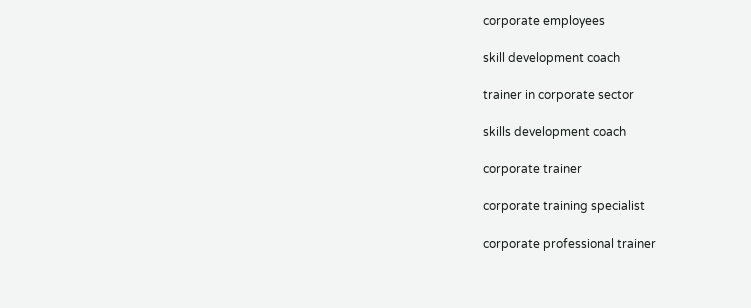corporate employees

skill development coach

trainer in corporate sector

skills development coach

corporate trainer

corporate training specialist

corporate professional trainer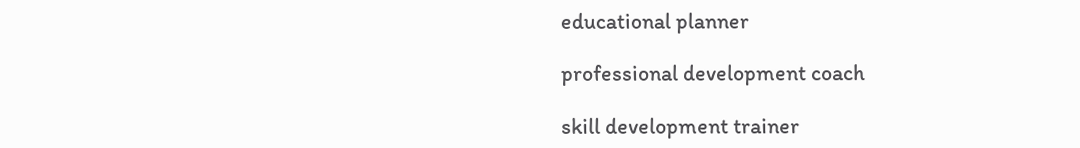educational planner

professional development coach

skill development trainer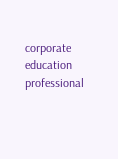corporate education professional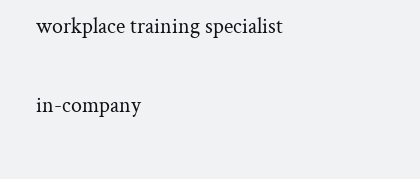workplace training specialist

in-company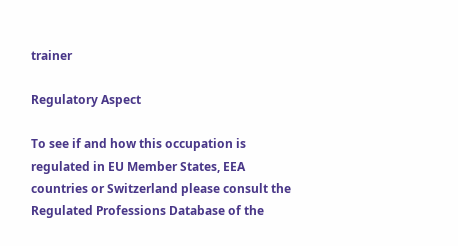trainer

Regulatory Aspect

To see if and how this occupation is regulated in EU Member States, EEA countries or Switzerland please consult the Regulated Professions Database of the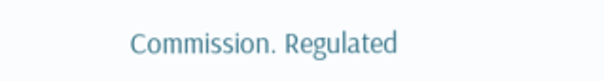Commission. Regulated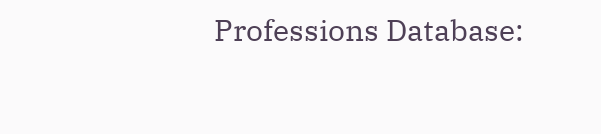Professions Database: